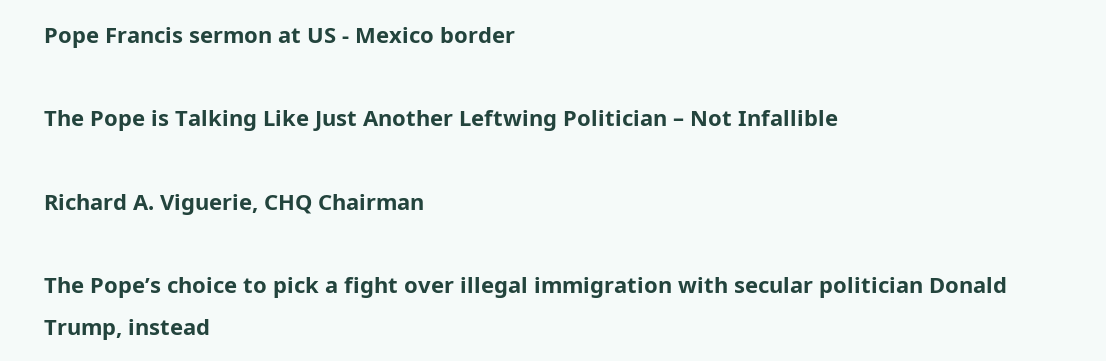Pope Francis sermon at US - Mexico border

The Pope is Talking Like Just Another Leftwing Politician – Not Infallible

Richard A. Viguerie, CHQ Chairman

The Pope’s choice to pick a fight over illegal immigration with secular politician Donald Trump, instead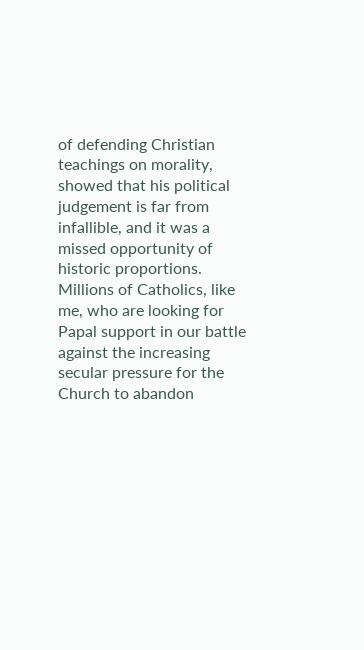of defending Christian teachings on morality, showed that his political judgement is far from infallible, and it was a missed opportunity of historic proportions. Millions of Catholics, like me, who are looking for Papal support in our battle against the increasing secular pressure for the Church to abandon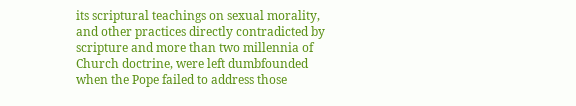its scriptural teachings on sexual morality, and other practices directly contradicted by scripture and more than two millennia of Church doctrine, were left dumbfounded when the Pope failed to address those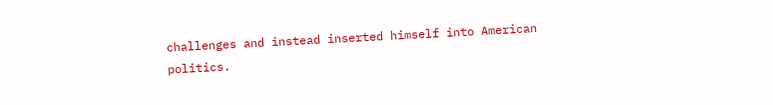challenges and instead inserted himself into American politics.